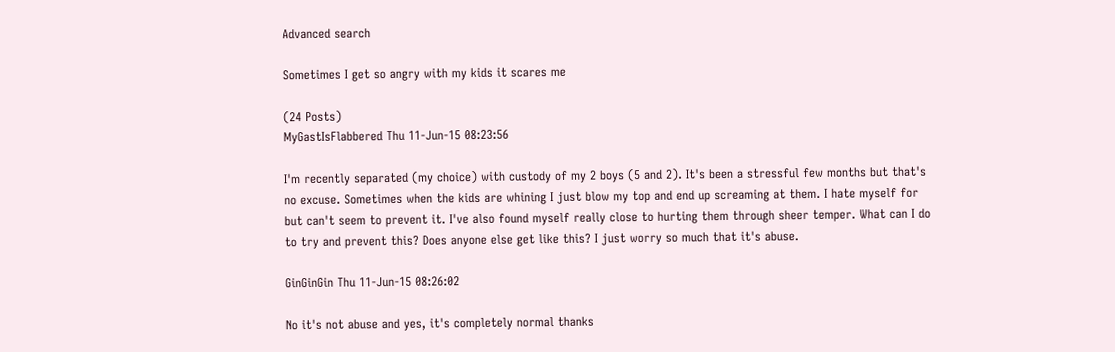Advanced search

Sometimes I get so angry with my kids it scares me

(24 Posts)
MyGastIsFlabbered Thu 11-Jun-15 08:23:56

I'm recently separated (my choice) with custody of my 2 boys (5 and 2). It's been a stressful few months but that's no excuse. Sometimes when the kids are whining I just blow my top and end up screaming at them. I hate myself for but can't seem to prevent it. I've also found myself really close to hurting them through sheer temper. What can I do to try and prevent this? Does anyone else get like this? I just worry so much that it's abuse.

GinGinGin Thu 11-Jun-15 08:26:02

No it's not abuse and yes, it's completely normal thanks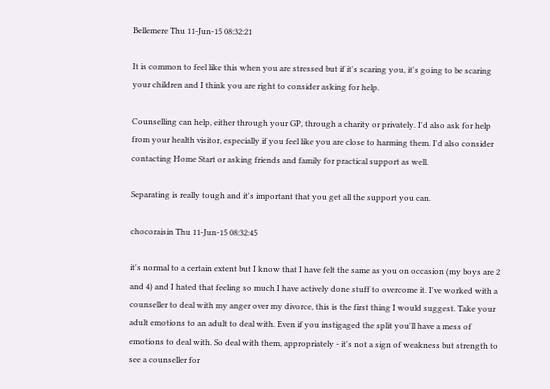Bellemere Thu 11-Jun-15 08:32:21

It is common to feel like this when you are stressed but if it's scaring you, it's going to be scaring your children and I think you are right to consider asking for help.

Counselling can help, either through your GP, through a charity or privately. I'd also ask for help from your health visitor, especially if you feel like you are close to harming them. I'd also consider contacting Home Start or asking friends and family for practical support as well.

Separating is really tough and it's important that you get all the support you can.

chocoraisin Thu 11-Jun-15 08:32:45

it's normal to a certain extent but I know that I have felt the same as you on occasion (my boys are 2 and 4) and I hated that feeling so much I have actively done stuff to overcome it. I've worked with a counseller to deal with my anger over my divorce, this is the first thing I would suggest. Take your adult emotions to an adult to deal with. Even if you instigaged the split you'll have a mess of emotions to deal with. So deal with them, appropriately - it's not a sign of weakness but strength to see a counseller for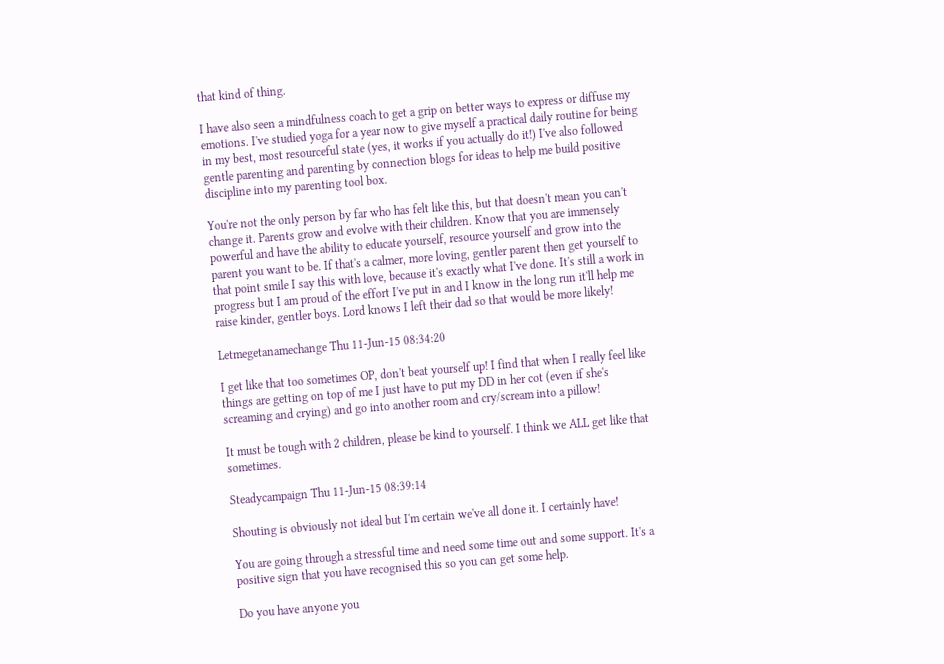that kind of thing.

I have also seen a mindfulness coach to get a grip on better ways to express or diffuse my emotions. I've studied yoga for a year now to give myself a practical daily routine for being in my best, most resourceful state (yes, it works if you actually do it!) I've also followed gentle parenting and parenting by connection blogs for ideas to help me build positive discipline into my parenting tool box.

You're not the only person by far who has felt like this, but that doesn't mean you can't change it. Parents grow and evolve with their children. Know that you are immensely powerful and have the ability to educate yourself, resource yourself and grow into the parent you want to be. If that's a calmer, more loving, gentler parent then get yourself to that point smile I say this with love, because it's exactly what I've done. It's still a work in progress but I am proud of the effort I've put in and I know in the long run it'll help me raise kinder, gentler boys. Lord knows I left their dad so that would be more likely!

Letmegetanamechange Thu 11-Jun-15 08:34:20

I get like that too sometimes OP, don't beat yourself up! I find that when I really feel like things are getting on top of me I just have to put my DD in her cot (even if she's screaming and crying) and go into another room and cry/scream into a pillow!

It must be tough with 2 children, please be kind to yourself. I think we ALL get like that sometimes.

Steadycampaign Thu 11-Jun-15 08:39:14

Shouting is obviously not ideal but I'm certain we've all done it. I certainly have!

You are going through a stressful time and need some time out and some support. It's a positive sign that you have recognised this so you can get some help.

Do you have anyone you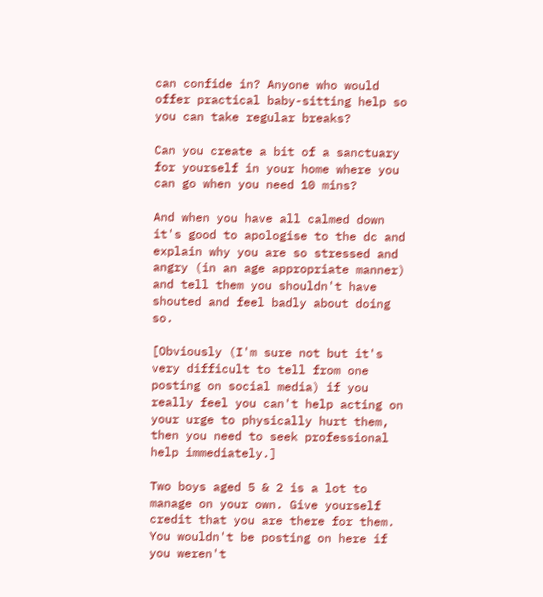can confide in? Anyone who would offer practical baby-sitting help so you can take regular breaks?

Can you create a bit of a sanctuary for yourself in your home where you can go when you need 10 mins?

And when you have all calmed down it's good to apologise to the dc and explain why you are so stressed and angry (in an age appropriate manner) and tell them you shouldn't have shouted and feel badly about doing so.

[Obviously (I'm sure not but it's very difficult to tell from one posting on social media) if you really feel you can't help acting on your urge to physically hurt them, then you need to seek professional help immediately.]

Two boys aged 5 & 2 is a lot to manage on your own. Give yourself credit that you are there for them. You wouldn't be posting on here if you weren't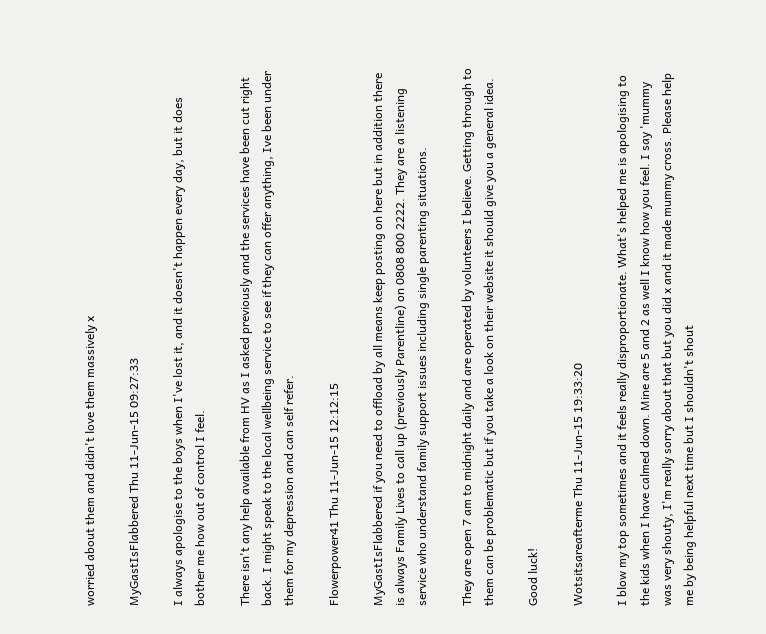worried about them and didn't love them massively x

MyGastIsFlabbered Thu 11-Jun-15 09:27:33

I always apologise to the boys when I've lost it, and it doesn't happen every day, but it does bother me how out of control I feel.

There isn't any help available from HV as I asked previously and the services have been cut right back. I might speak to the local wellbeing service to see if they can offer anything, Ive been under them for my depression and can self refer.

Flowerpower41 Thu 11-Jun-15 12:12:15

MyGastIsFlabbered if you need to offload by all means keep posting on here but in addition there is always Family Lives to call up (previously Parentline) on 0808 800 2222. They are a listening service who understand family support issues including single parenting situations.

They are open 7 am to midnight daily and are operated by volunteers I believe. Getting through to them can be problematic but if you take a look on their website it should give you a general idea.

Good luck!

Wotsitsareafterme Thu 11-Jun-15 19:33:20

I blow my top sometimes and it feels really disproportionate. What's helped me is apologising to the kids when I have calmed down. Mine are 5 and 2 as well I know how you feel. I say 'mummy was very shouty, I'm really sorry about that but you did x and it made mummy cross. Please help me by being helpful next time but I shouldn't shout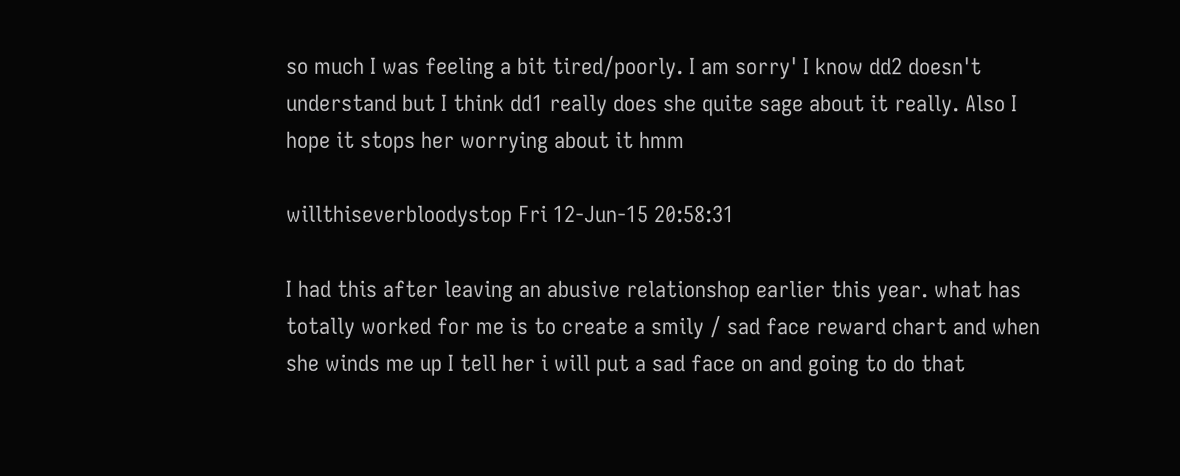so much I was feeling a bit tired/poorly. I am sorry' I know dd2 doesn't understand but I think dd1 really does she quite sage about it really. Also I hope it stops her worrying about it hmm

willthiseverbloodystop Fri 12-Jun-15 20:58:31

I had this after leaving an abusive relationshop earlier this year. what has totally worked for me is to create a smily / sad face reward chart and when she winds me up I tell her i will put a sad face on and going to do that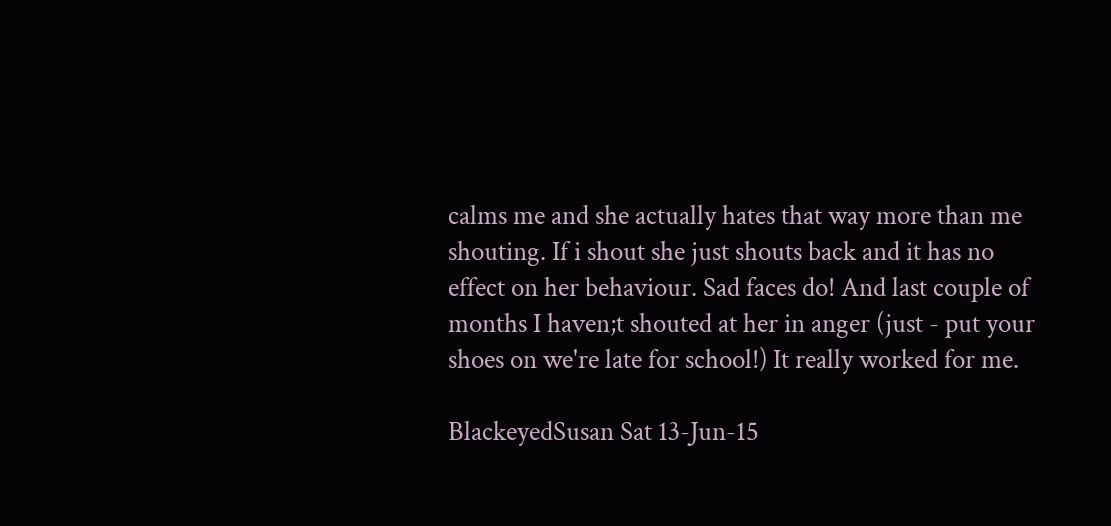calms me and she actually hates that way more than me shouting. If i shout she just shouts back and it has no effect on her behaviour. Sad faces do! And last couple of months I haven;t shouted at her in anger (just - put your shoes on we're late for school!) It really worked for me.

BlackeyedSusan Sat 13-Jun-15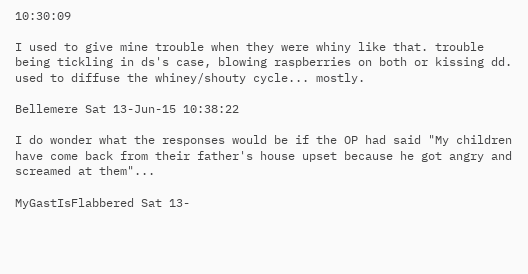10:30:09

I used to give mine trouble when they were whiny like that. trouble being tickling in ds's case, blowing raspberries on both or kissing dd. used to diffuse the whiney/shouty cycle... mostly.

Bellemere Sat 13-Jun-15 10:38:22

I do wonder what the responses would be if the OP had said "My children have come back from their father's house upset because he got angry and screamed at them"...

MyGastIsFlabbered Sat 13-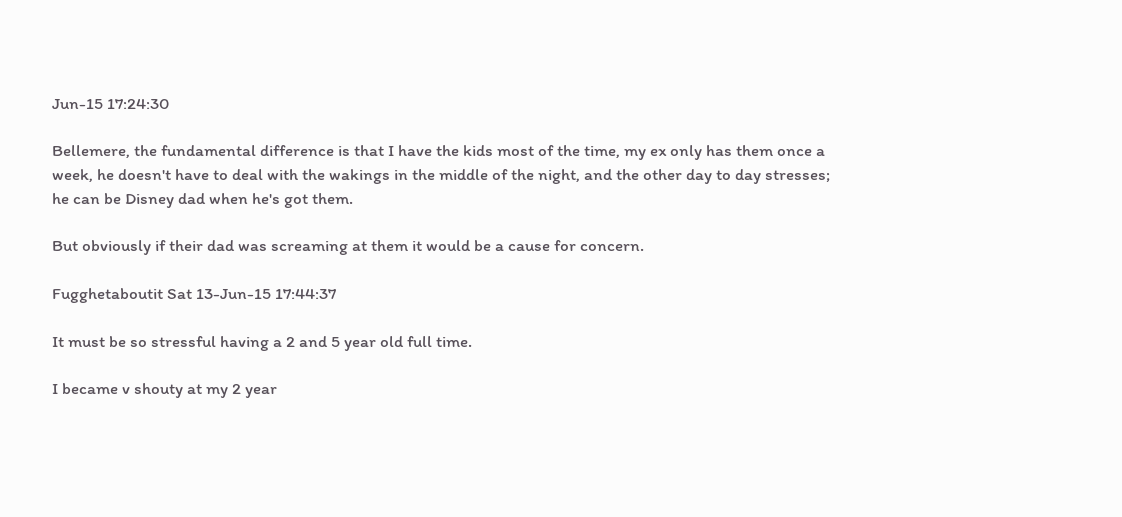Jun-15 17:24:30

Bellemere, the fundamental difference is that I have the kids most of the time, my ex only has them once a week, he doesn't have to deal with the wakings in the middle of the night, and the other day to day stresses; he can be Disney dad when he's got them.

But obviously if their dad was screaming at them it would be a cause for concern.

Fugghetaboutit Sat 13-Jun-15 17:44:37

It must be so stressful having a 2 and 5 year old full time.

I became v shouty at my 2 year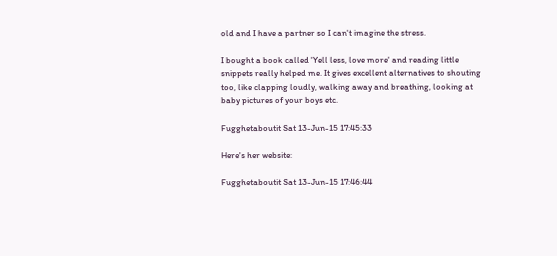old and I have a partner so I can't imagine the stress.

I bought a book called 'Yell less, love more' and reading little snippets really helped me. It gives excellent alternatives to shouting too, like clapping loudly, walking away and breathing, looking at baby pictures of your boys etc.

Fugghetaboutit Sat 13-Jun-15 17:45:33

Here's her website:

Fugghetaboutit Sat 13-Jun-15 17:46:44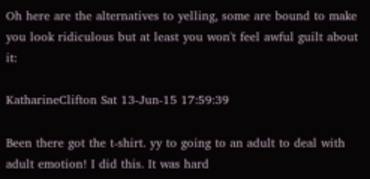Oh here are the alternatives to yelling, some are bound to make you look ridiculous but at least you won't feel awful guilt about it:

KatharineClifton Sat 13-Jun-15 17:59:39

Been there got the t-shirt. yy to going to an adult to deal with adult emotion! I did this. It was hard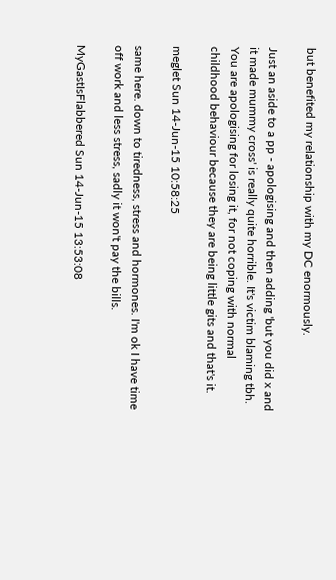but benefited my relationship with my DC enormously.

Just an aside to a pp - apologising and then adding 'but you did x and it made mummy cross' is really quite horrible. It's victim blaming tbh. You are apologising for losing it, for not coping with normal childhood behaviour because they are being little gits and that's it.

meglet Sun 14-Jun-15 10:58:25

same here. down to tiredness, stress and hormones. I'm ok I have time off work and less stress, sadly it won't pay the bills.

MyGastIsFlabbered Sun 14-Jun-15 13:53:08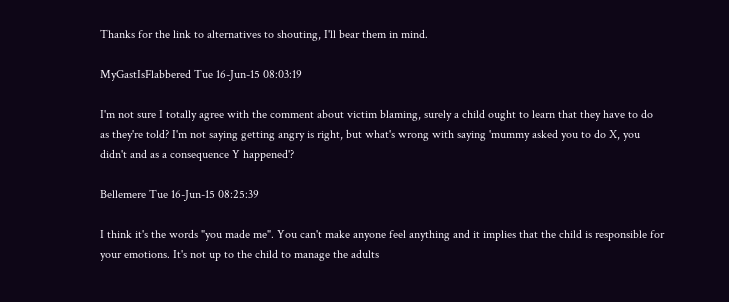Thanks for the link to alternatives to shouting, I'll bear them in mind.

MyGastIsFlabbered Tue 16-Jun-15 08:03:19

I'm not sure I totally agree with the comment about victim blaming, surely a child ought to learn that they have to do as they're told? I'm not saying getting angry is right, but what's wrong with saying 'mummy asked you to do X, you didn't and as a consequence Y happened'?

Bellemere Tue 16-Jun-15 08:25:39

I think it's the words "you made me". You can't make anyone feel anything and it implies that the child is responsible for your emotions. It's not up to the child to manage the adults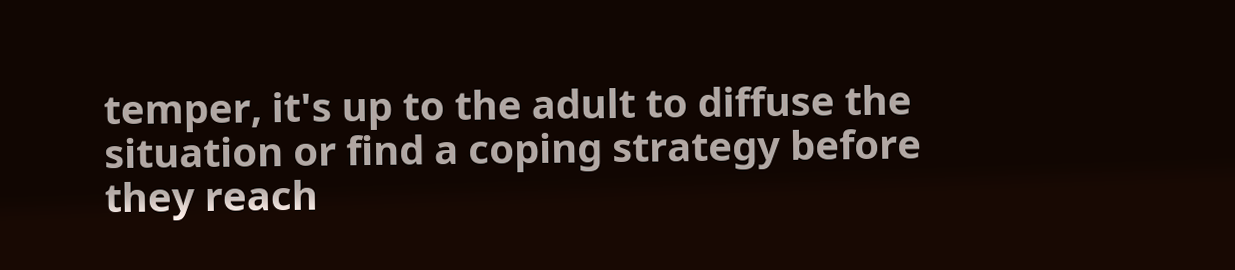temper, it's up to the adult to diffuse the situation or find a coping strategy before they reach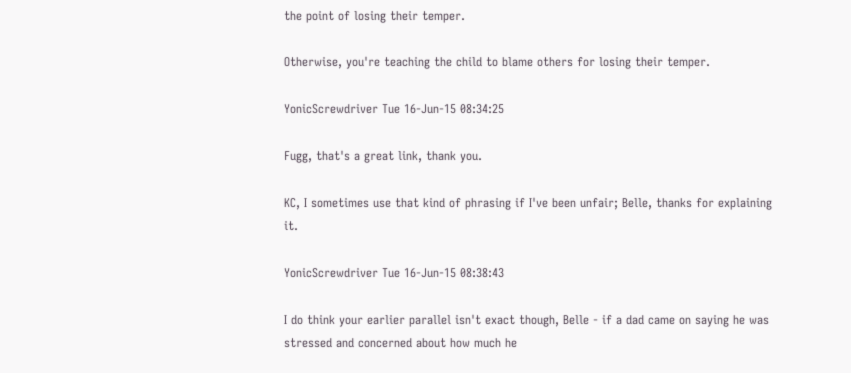the point of losing their temper.

Otherwise, you're teaching the child to blame others for losing their temper.

YonicScrewdriver Tue 16-Jun-15 08:34:25

Fugg, that's a great link, thank you.

KC, I sometimes use that kind of phrasing if I've been unfair; Belle, thanks for explaining it.

YonicScrewdriver Tue 16-Jun-15 08:38:43

I do think your earlier parallel isn't exact though, Belle - if a dad came on saying he was stressed and concerned about how much he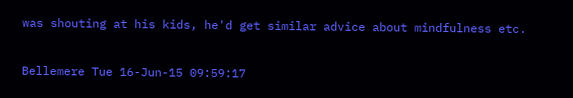was shouting at his kids, he'd get similar advice about mindfulness etc.

Bellemere Tue 16-Jun-15 09:59:17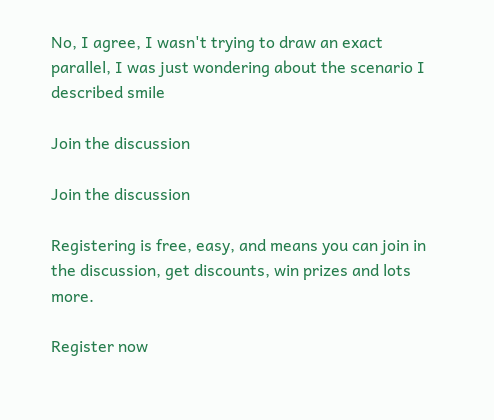No, I agree, I wasn't trying to draw an exact parallel, I was just wondering about the scenario I described smile

Join the discussion

Join the discussion

Registering is free, easy, and means you can join in the discussion, get discounts, win prizes and lots more.

Register now